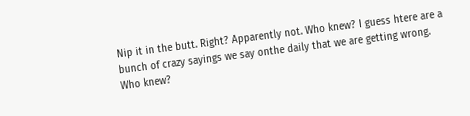Nip it in the butt. Right? Apparently not. Who knew? I guess htere are a bunch of crazy sayings we say onthe daily that we are getting wrong.
Who knew?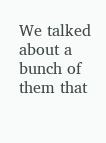We talked about a bunch of them that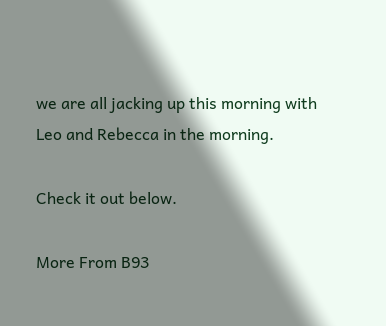we are all jacking up this morning with Leo and Rebecca in the morning.

Check it out below.

More From B93